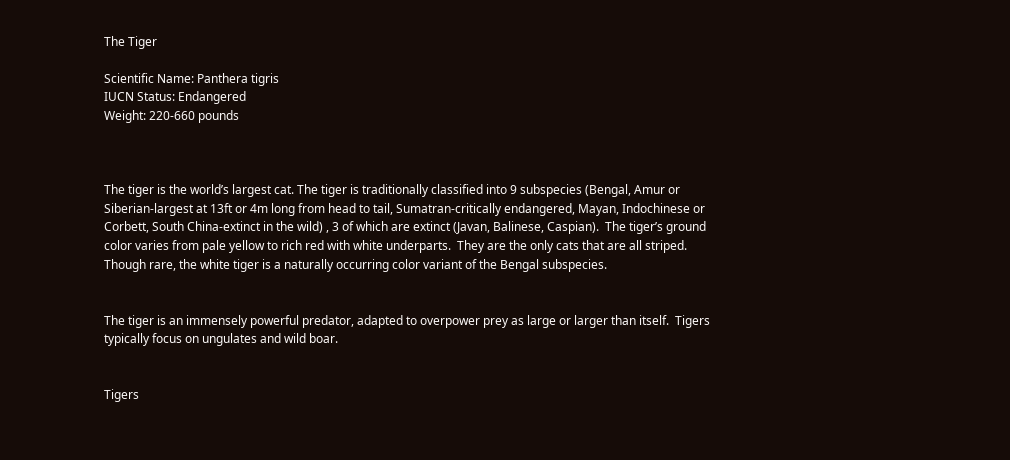The Tiger

Scientific Name: Panthera tigris
IUCN Status: Endangered
Weight: 220-660 pounds



The tiger is the world’s largest cat. The tiger is traditionally classified into 9 subspecies (Bengal, Amur or Siberian-largest at 13ft or 4m long from head to tail, Sumatran-critically endangered, Mayan, Indochinese or Corbett, South China-extinct in the wild) , 3 of which are extinct (Javan, Balinese, Caspian).  The tiger’s ground color varies from pale yellow to rich red with white underparts.  They are the only cats that are all striped.
Though rare, the white tiger is a naturally occurring color variant of the Bengal subspecies.


The tiger is an immensely powerful predator, adapted to overpower prey as large or larger than itself.  Tigers typically focus on ungulates and wild boar.


Tigers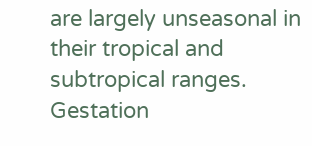are largely unseasonal in their tropical and subtropical ranges.  Gestation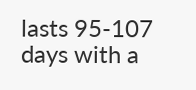lasts 95-107 days with a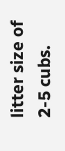litter size of 2-5 cubs.